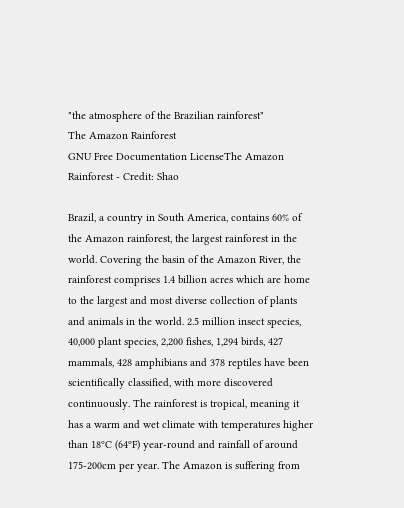"the atmosphere of the Brazilian rainforest"
The Amazon Rainforest
GNU Free Documentation LicenseThe Amazon Rainforest - Credit: Shao

Brazil, a country in South America, contains 60% of the Amazon rainforest, the largest rainforest in the world. Covering the basin of the Amazon River, the rainforest comprises 1.4 billion acres which are home to the largest and most diverse collection of plants and animals in the world. 2.5 million insect species, 40,000 plant species, 2,200 fishes, 1,294 birds, 427 mammals, 428 amphibians and 378 reptiles have been scientifically classified, with more discovered continuously. The rainforest is tropical, meaning it has a warm and wet climate with temperatures higher than 18ºC (64ºF) year-round and rainfall of around 175-200cm per year. The Amazon is suffering from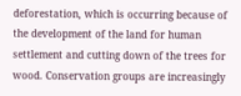deforestation, which is occurring because of the development of the land for human settlement and cutting down of the trees for wood. Conservation groups are increasingly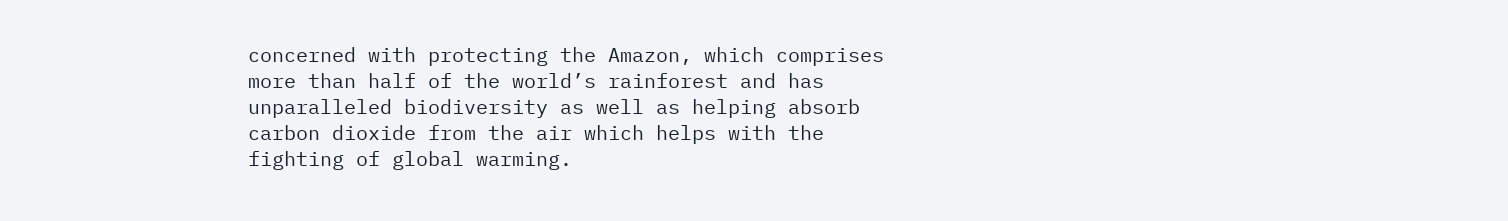concerned with protecting the Amazon, which comprises more than half of the world’s rainforest and has unparalleled biodiversity as well as helping absorb carbon dioxide from the air which helps with the fighting of global warming.